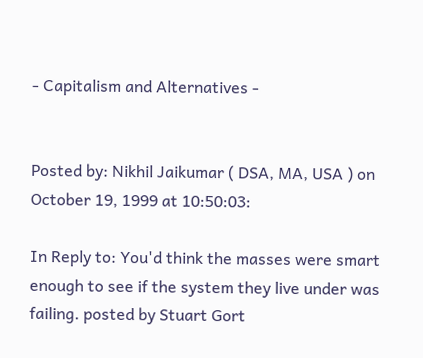- Capitalism and Alternatives -


Posted by: Nikhil Jaikumar ( DSA, MA, USA ) on October 19, 1999 at 10:50:03:

In Reply to: You'd think the masses were smart enough to see if the system they live under was failing. posted by Stuart Gort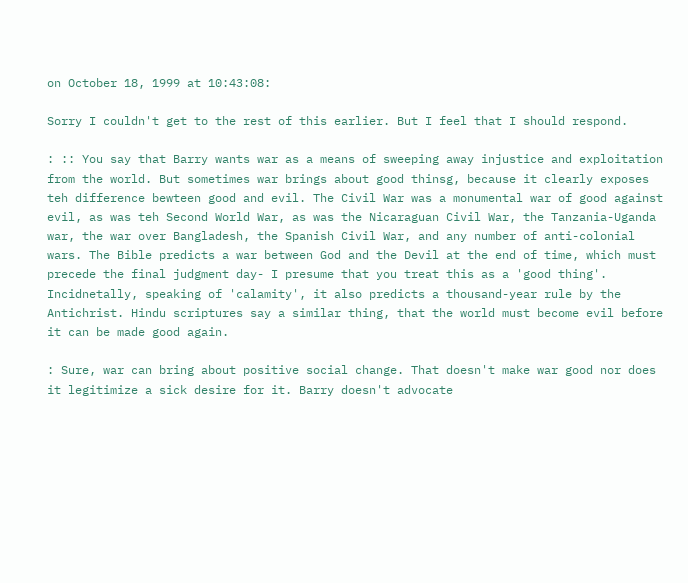on October 18, 1999 at 10:43:08:

Sorry I couldn't get to the rest of this earlier. But I feel that I should respond.

: :: You say that Barry wants war as a means of sweeping away injustice and exploitation from the world. But sometimes war brings about good thinsg, because it clearly exposes teh difference bewteen good and evil. The Civil War was a monumental war of good against evil, as was teh Second World War, as was the Nicaraguan Civil War, the Tanzania-Uganda war, the war over Bangladesh, the Spanish Civil War, and any number of anti-colonial wars. The Bible predicts a war between God and the Devil at the end of time, which must precede the final judgment day- I presume that you treat this as a 'good thing'. Incidnetally, speaking of 'calamity', it also predicts a thousand-year rule by the Antichrist. Hindu scriptures say a similar thing, that the world must become evil before it can be made good again.

: Sure, war can bring about positive social change. That doesn't make war good nor does it legitimize a sick desire for it. Barry doesn't advocate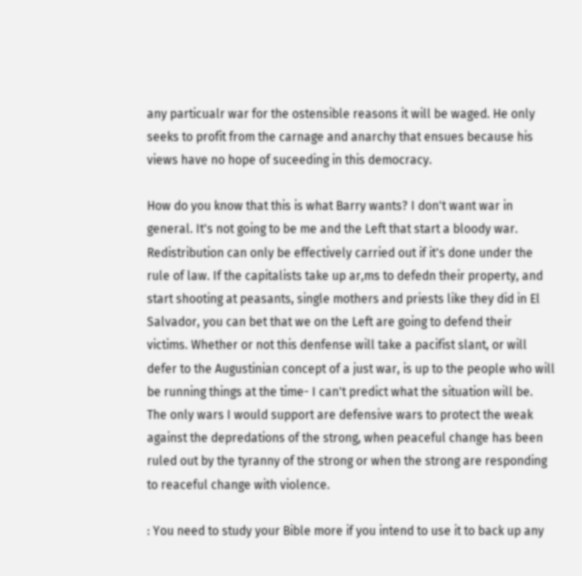any particualr war for the ostensible reasons it will be waged. He only seeks to profit from the carnage and anarchy that ensues because his views have no hope of suceeding in this democracy.

How do you know that this is what Barry wants? I don't want war in general. It's not going to be me and the Left that start a bloody war. Redistribution can only be effectively carried out if it's done under the rule of law. If the capitalists take up ar,ms to defedn their property, and start shooting at peasants, single mothers and priests like they did in El Salvador, you can bet that we on the Left are going to defend their victims. Whether or not this denfense will take a pacifist slant, or will defer to the Augustinian concept of a just war, is up to the people who will be running things at the time- I can't predict what the situation will be. The only wars I would support are defensive wars to protect the weak against the depredations of the strong, when peaceful change has been ruled out by the tyranny of the strong or when the strong are responding to reaceful change with violence.

: You need to study your Bible more if you intend to use it to back up any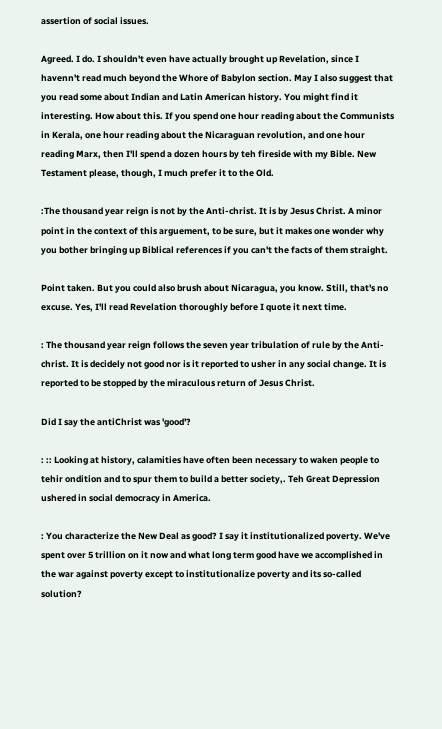assertion of social issues.

Agreed. I do. I shouldn't even have actually brought up Revelation, since I havenn't read much beyond the Whore of Babylon section. May I also suggest that you read some about Indian and Latin American history. You might find it interesting. How about this. If you spend one hour reading about the Communists in Kerala, one hour reading about the Nicaraguan revolution, and one hour reading Marx, then I'll spend a dozen hours by teh fireside with my Bible. New Testament please, though, I much prefer it to the Old.

:The thousand year reign is not by the Anti-christ. It is by Jesus Christ. A minor point in the context of this arguement, to be sure, but it makes one wonder why you bother bringing up Biblical references if you can't the facts of them straight.

Point taken. But you could also brush about Nicaragua, you know. Still, that's no excuse. Yes, I'll read Revelation thoroughly before I quote it next time.

: The thousand year reign follows the seven year tribulation of rule by the Anti-christ. It is decidely not good nor is it reported to usher in any social change. It is reported to be stopped by the miraculous return of Jesus Christ.

Did I say the antiChrist was 'good'?

: :: Looking at history, calamities have often been necessary to waken people to tehir ondition and to spur them to build a better society,. Teh Great Depression ushered in social democracy in America.

: You characterize the New Deal as good? I say it institutionalized poverty. We've spent over 5 trillion on it now and what long term good have we accomplished in the war against poverty except to institutionalize poverty and its so-called solution?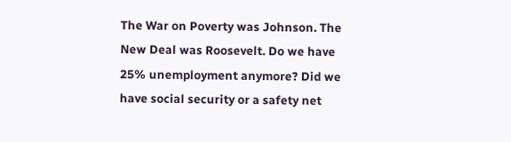The War on Poverty was Johnson. The New Deal was Roosevelt. Do we have 25% unemployment anymore? Did we have social security or a safety net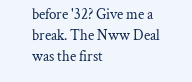before '32? Give me a break. The Nww Deal was the first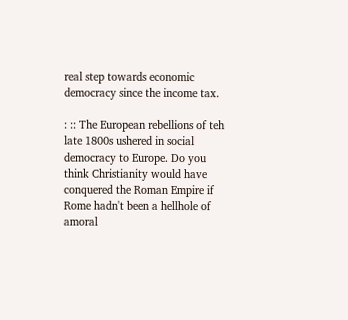real step towards economic democracy since the income tax.

: :: The European rebellions of teh late 1800s ushered in social democracy to Europe. Do you think Christianity would have conquered the Roman Empire if Rome hadn't been a hellhole of amoral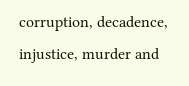corruption, decadence, injustice, murder and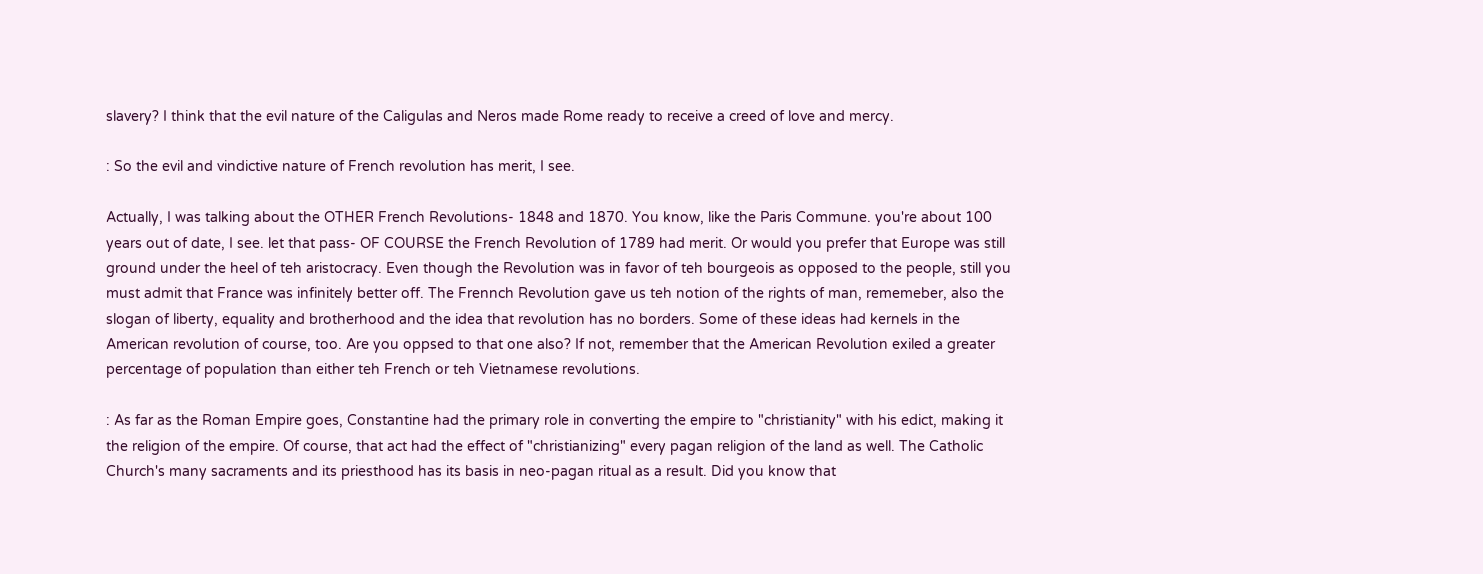slavery? I think that the evil nature of the Caligulas and Neros made Rome ready to receive a creed of love and mercy.

: So the evil and vindictive nature of French revolution has merit, I see.

Actually, I was talking about the OTHER French Revolutions- 1848 and 1870. You know, like the Paris Commune. you're about 100 years out of date, I see. let that pass- OF COURSE the French Revolution of 1789 had merit. Or would you prefer that Europe was still ground under the heel of teh aristocracy. Even though the Revolution was in favor of teh bourgeois as opposed to the people, still you must admit that France was infinitely better off. The Frennch Revolution gave us teh notion of the rights of man, rememeber, also the slogan of liberty, equality and brotherhood and the idea that revolution has no borders. Some of these ideas had kernels in the American revolution of course, too. Are you oppsed to that one also? If not, remember that the American Revolution exiled a greater percentage of population than either teh French or teh Vietnamese revolutions.

: As far as the Roman Empire goes, Constantine had the primary role in converting the empire to "christianity" with his edict, making it the religion of the empire. Of course, that act had the effect of "christianizing" every pagan religion of the land as well. The Catholic Church's many sacraments and its priesthood has its basis in neo-pagan ritual as a result. Did you know that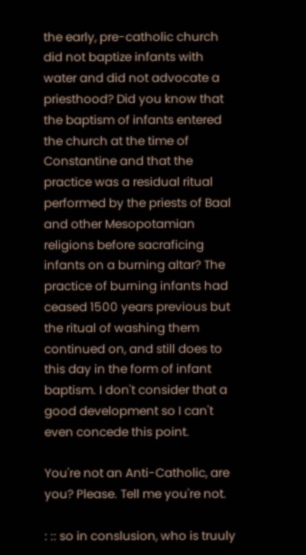the early, pre-catholic church did not baptize infants with water and did not advocate a priesthood? Did you know that the baptism of infants entered the church at the time of Constantine and that the practice was a residual ritual performed by the priests of Baal and other Mesopotamian religions before sacraficing infants on a burning altar? The practice of burning infants had ceased 1500 years previous but the ritual of washing them continued on, and still does to this day in the form of infant baptism. I don't consider that a good development so I can't even concede this point.

You're not an Anti-Catholic, are you? Please. Tell me you're not.

: :: so in conslusion, who is truuly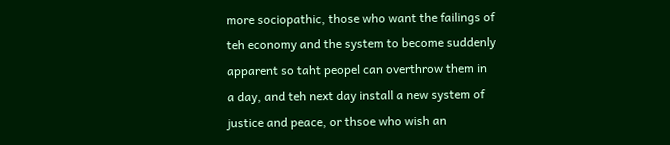more sociopathic, those who want the failings of teh economy and the system to become suddenly apparent so taht peopel can overthrow them in a day, and teh next day install a new system of justice and peace, or thsoe who wish an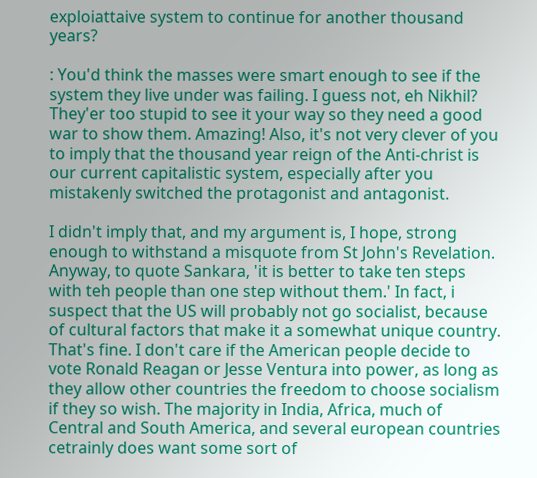exploiattaive system to continue for another thousand years?

: You'd think the masses were smart enough to see if the system they live under was failing. I guess not, eh Nikhil? They'er too stupid to see it your way so they need a good war to show them. Amazing! Also, it's not very clever of you to imply that the thousand year reign of the Anti-christ is our current capitalistic system, especially after you mistakenly switched the protagonist and antagonist.

I didn't imply that, and my argument is, I hope, strong enough to withstand a misquote from St John's Revelation. Anyway, to quote Sankara, 'it is better to take ten steps with teh people than one step without them.' In fact, i suspect that the US will probably not go socialist, because of cultural factors that make it a somewhat unique country. That's fine. I don't care if the American people decide to vote Ronald Reagan or Jesse Ventura into power, as long as they allow other countries the freedom to choose socialism if they so wish. The majority in India, Africa, much of Central and South America, and several european countries cetrainly does want some sort of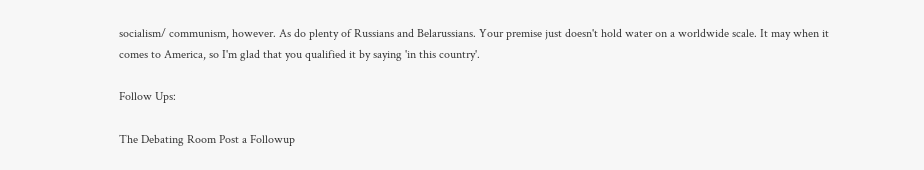socialism/ communism, however. As do plenty of Russians and Belarussians. Your premise just doesn't hold water on a worldwide scale. It may when it comes to America, so I'm glad that you qualified it by saying 'in this country'.

Follow Ups:

The Debating Room Post a Followup